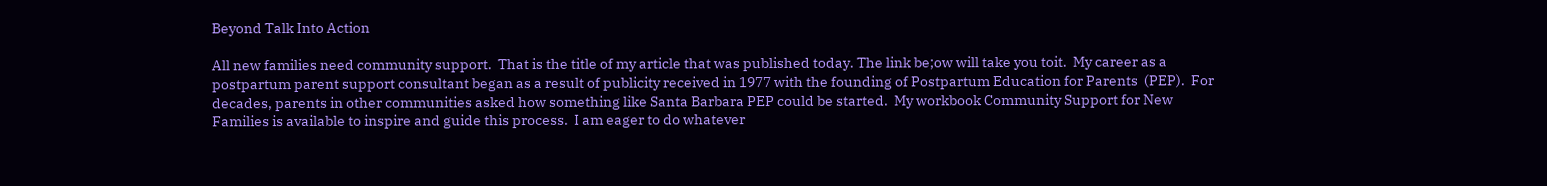Beyond Talk Into Action

All new families need community support.  That is the title of my article that was published today. The link be;ow will take you toit.  My career as a postpartum parent support consultant began as a result of publicity received in 1977 with the founding of Postpartum Education for Parents  (PEP).  For decades, parents in other communities asked how something like Santa Barbara PEP could be started.  My workbook Community Support for New Families is available to inspire and guide this process.  I am eager to do whatever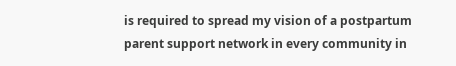is required to spread my vision of a postpartum parent support network in every community in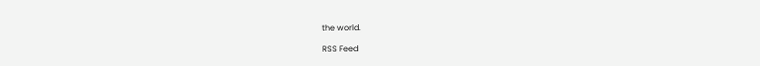the world.

RSS Feed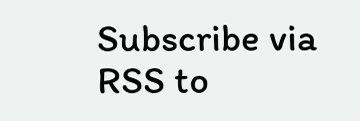Subscribe via RSS to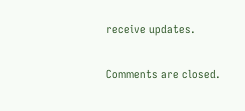receive updates.

Comments are closed.